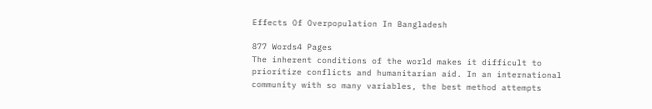Effects Of Overpopulation In Bangladesh

877 Words4 Pages
The inherent conditions of the world makes it difficult to prioritize conflicts and humanitarian aid. In an international community with so many variables, the best method attempts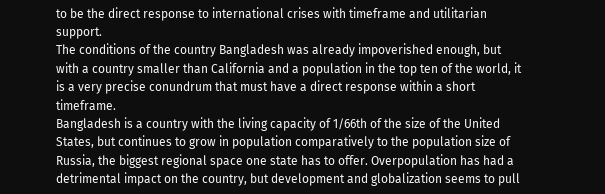to be the direct response to international crises with timeframe and utilitarian support.
The conditions of the country Bangladesh was already impoverished enough, but with a country smaller than California and a population in the top ten of the world, it is a very precise conundrum that must have a direct response within a short timeframe.
Bangladesh is a country with the living capacity of 1/66th of the size of the United States, but continues to grow in population comparatively to the population size of Russia, the biggest regional space one state has to offer. Overpopulation has had a detrimental impact on the country, but development and globalization seems to pull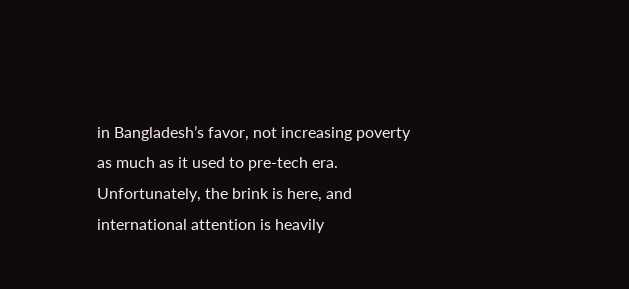in Bangladesh’s favor, not increasing poverty as much as it used to pre-tech era. Unfortunately, the brink is here, and international attention is heavily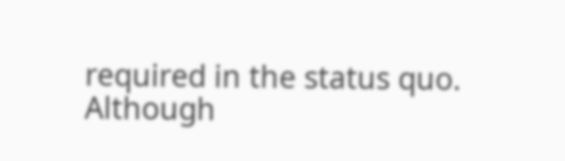required in the status quo.
Although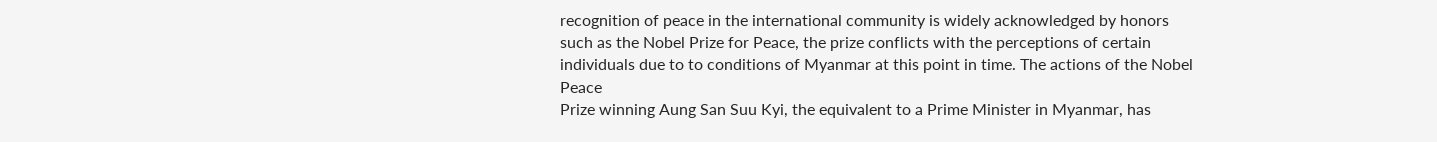recognition of peace in the international community is widely acknowledged by honors such as the Nobel Prize for Peace, the prize conflicts with the perceptions of certain individuals due to to conditions of Myanmar at this point in time. The actions of the Nobel Peace
Prize winning Aung San Suu Kyi, the equivalent to a Prime Minister in Myanmar, has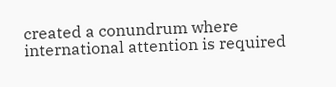created a conundrum where international attention is required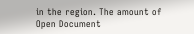in the region. The amount of
Open Document